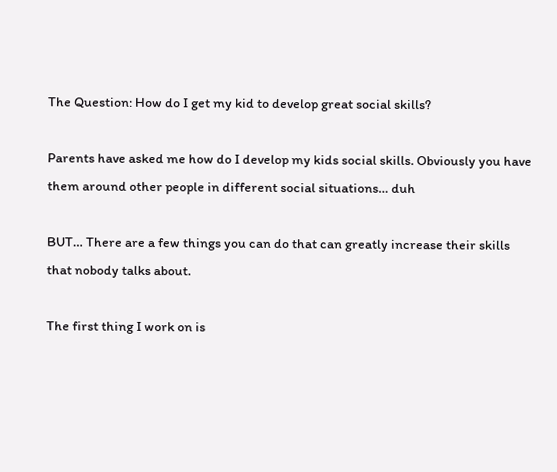The Question: How do I get my kid to develop great social skills?

Parents have asked me how do I develop my kids social skills. Obviously you have them around other people in different social situations… duh

BUT… There are a few things you can do that can greatly increase their skills that nobody talks about.

The first thing I work on is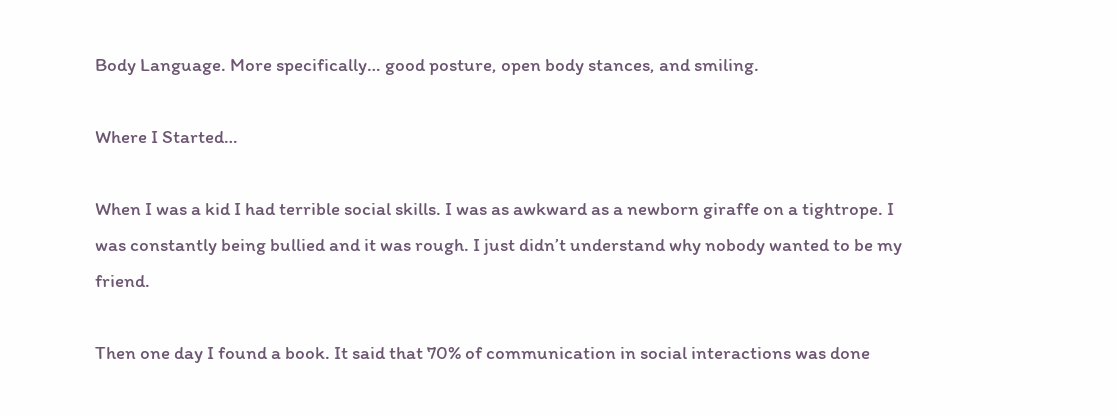Body Language. More specifically… good posture, open body stances, and smiling.

Where I Started…

When I was a kid I had terrible social skills. I was as awkward as a newborn giraffe on a tightrope. I was constantly being bullied and it was rough. I just didn’t understand why nobody wanted to be my friend.

Then one day I found a book. It said that 70% of communication in social interactions was done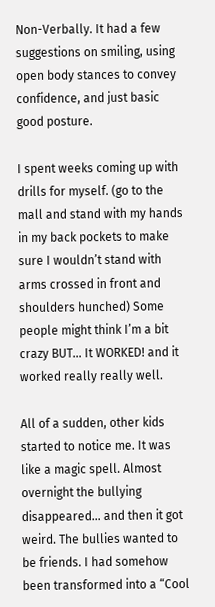Non-Verbally. It had a few suggestions on smiling, using open body stances to convey confidence, and just basic good posture.

I spent weeks coming up with drills for myself. (go to the mall and stand with my hands in my back pockets to make sure I wouldn’t stand with arms crossed in front and shoulders hunched) Some people might think I’m a bit crazy BUT… It WORKED! and it worked really really well.

All of a sudden, other kids started to notice me. It was like a magic spell. Almost overnight the bullying disappeared… and then it got weird. The bullies wanted to be friends. I had somehow been transformed into a “Cool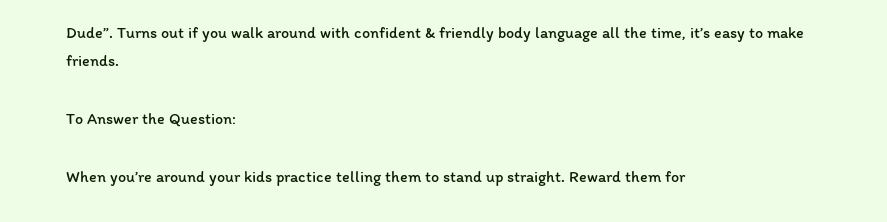Dude”. Turns out if you walk around with confident & friendly body language all the time, it’s easy to make friends.

To Answer the Question:

When you’re around your kids practice telling them to stand up straight. Reward them for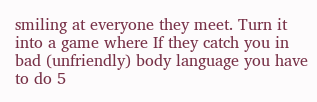smiling at everyone they meet. Turn it into a game where If they catch you in bad (unfriendly) body language you have to do 5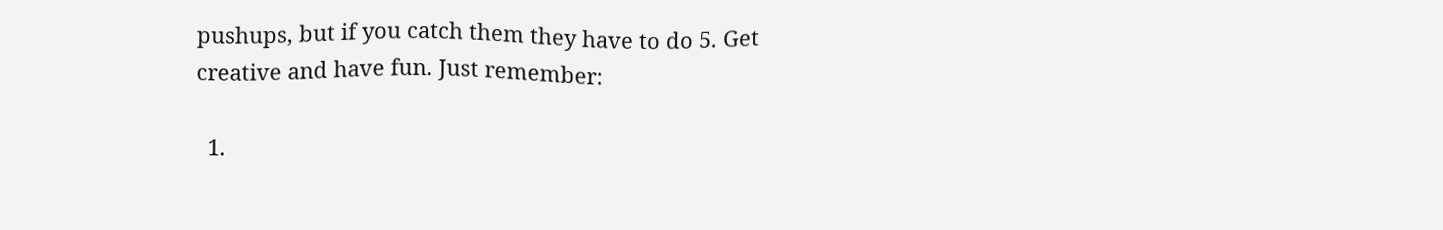pushups, but if you catch them they have to do 5. Get creative and have fun. Just remember:

  1.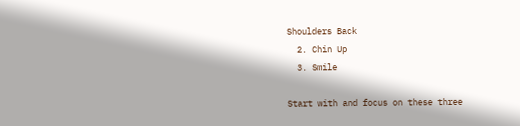Shoulders Back
  2. Chin Up
  3. Smile

Start with and focus on these three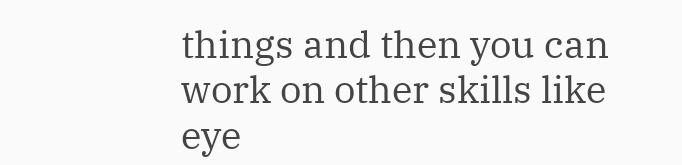things and then you can work on other skills like eye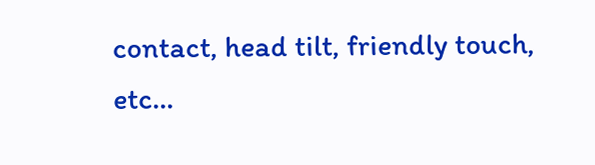contact, head tilt, friendly touch, etc…